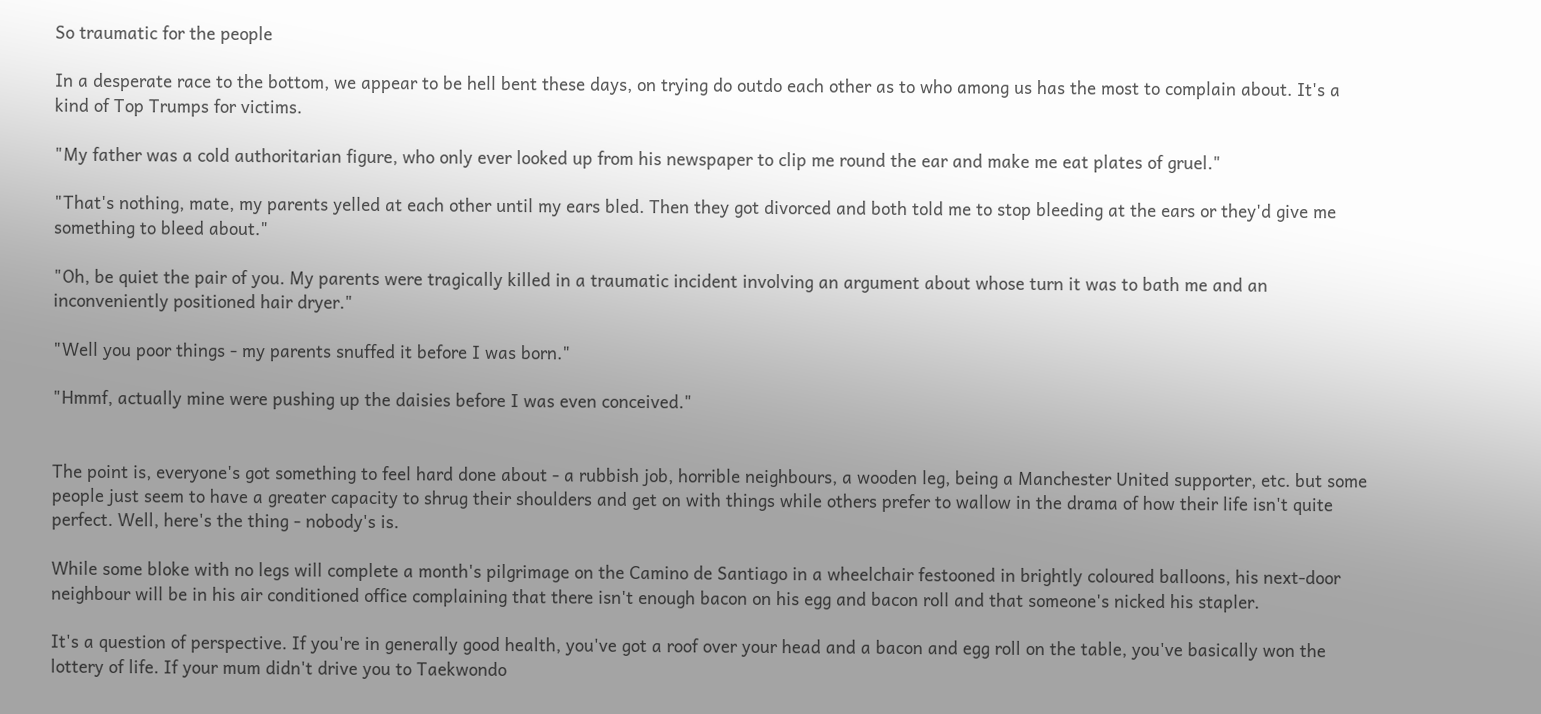So traumatic for the people

In a desperate race to the bottom, we appear to be hell bent these days, on trying do outdo each other as to who among us has the most to complain about. It's a kind of Top Trumps for victims.

"My father was a cold authoritarian figure, who only ever looked up from his newspaper to clip me round the ear and make me eat plates of gruel."

"That's nothing, mate, my parents yelled at each other until my ears bled. Then they got divorced and both told me to stop bleeding at the ears or they'd give me something to bleed about."

"Oh, be quiet the pair of you. My parents were tragically killed in a traumatic incident involving an argument about whose turn it was to bath me and an inconveniently positioned hair dryer."

"Well you poor things - my parents snuffed it before I was born."

"Hmmf, actually mine were pushing up the daisies before I was even conceived."


The point is, everyone's got something to feel hard done about - a rubbish job, horrible neighbours, a wooden leg, being a Manchester United supporter, etc. but some people just seem to have a greater capacity to shrug their shoulders and get on with things while others prefer to wallow in the drama of how their life isn't quite perfect. Well, here's the thing - nobody's is.

While some bloke with no legs will complete a month's pilgrimage on the Camino de Santiago in a wheelchair festooned in brightly coloured balloons, his next-door neighbour will be in his air conditioned office complaining that there isn't enough bacon on his egg and bacon roll and that someone's nicked his stapler.

It's a question of perspective. If you're in generally good health, you've got a roof over your head and a bacon and egg roll on the table, you've basically won the lottery of life. If your mum didn't drive you to Taekwondo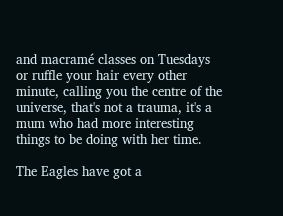and macramé classes on Tuesdays or ruffle your hair every other minute, calling you the centre of the universe, that's not a trauma, it's a mum who had more interesting things to be doing with her time.

The Eagles have got a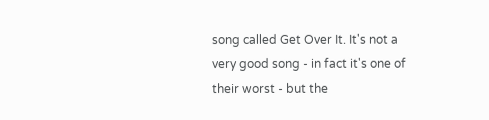song called Get Over It. It's not a very good song - in fact it's one of their worst - but the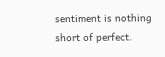sentiment is nothing short of perfect.